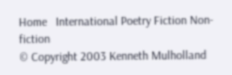Home   International Poetry Fiction Non-fiction
© Copyright 2003 Kenneth Mulholland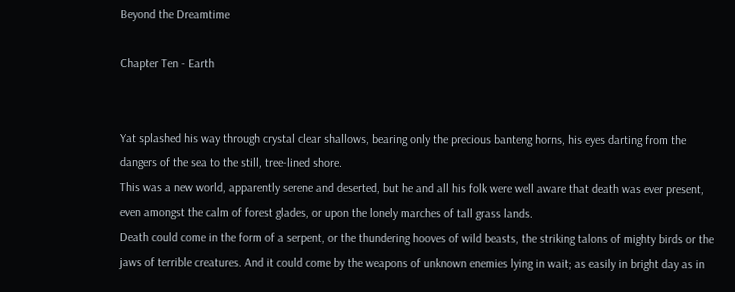Beyond the Dreamtime

Chapter Ten - Earth


Yat splashed his way through crystal clear shallows, bearing only the precious banteng horns, his eyes darting from the dangers of the sea to the still, tree-lined shore.
This was a new world, apparently serene and deserted, but he and all his folk were well aware that death was ever present, even amongst the calm of forest glades, or upon the lonely marches of tall grass lands.
Death could come in the form of a serpent, or the thundering hooves of wild beasts, the striking talons of mighty birds or the jaws of terrible creatures. And it could come by the weapons of unknown enemies lying in wait; as easily in bright day as in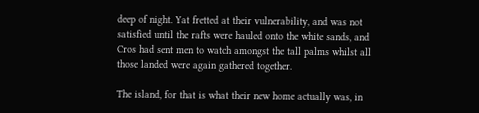deep of night. Yat fretted at their vulnerability, and was not satisfied until the rafts were hauled onto the white sands, and Cros had sent men to watch amongst the tall palms whilst all those landed were again gathered together.

The island, for that is what their new home actually was, in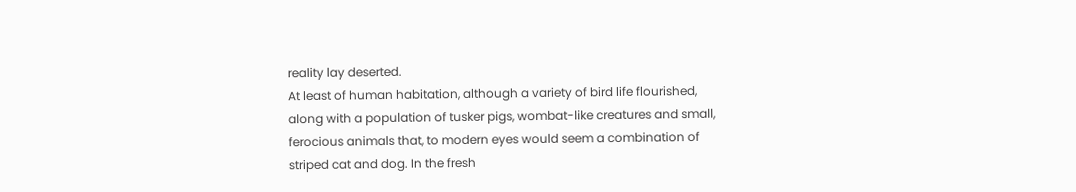reality lay deserted.
At least of human habitation, although a variety of bird life flourished, along with a population of tusker pigs, wombat-like creatures and small, ferocious animals that, to modern eyes would seem a combination of striped cat and dog. In the fresh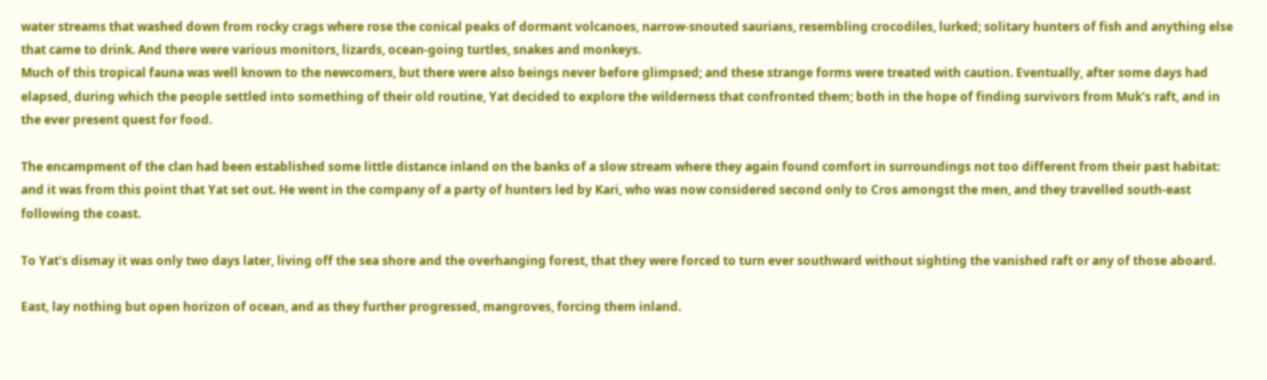water streams that washed down from rocky crags where rose the conical peaks of dormant volcanoes, narrow-snouted saurians, resembling crocodiles, lurked; solitary hunters of fish and anything else that came to drink. And there were various monitors, lizards, ocean-going turtles, snakes and monkeys.
Much of this tropical fauna was well known to the newcomers, but there were also beings never before glimpsed; and these strange forms were treated with caution. Eventually, after some days had elapsed, during which the people settled into something of their old routine, Yat decided to explore the wilderness that confronted them; both in the hope of finding survivors from Muk's raft, and in the ever present quest for food.

The encampment of the clan had been established some little distance inland on the banks of a slow stream where they again found comfort in surroundings not too different from their past habitat: and it was from this point that Yat set out. He went in the company of a party of hunters led by Kari, who was now considered second only to Cros amongst the men, and they travelled south-east following the coast.

To Yat's dismay it was only two days later, living off the sea shore and the overhanging forest, that they were forced to turn ever southward without sighting the vanished raft or any of those aboard.

East, lay nothing but open horizon of ocean, and as they further progressed, mangroves, forcing them inland.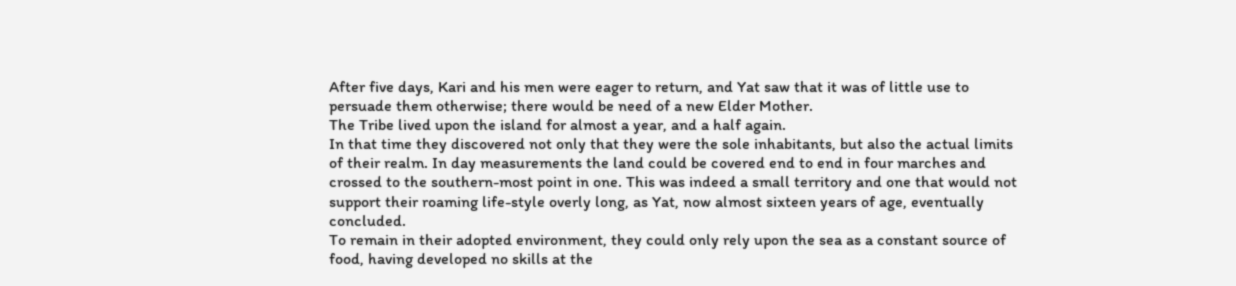After five days, Kari and his men were eager to return, and Yat saw that it was of little use to persuade them otherwise; there would be need of a new Elder Mother.
The Tribe lived upon the island for almost a year, and a half again.
In that time they discovered not only that they were the sole inhabitants, but also the actual limits of their realm. In day measurements the land could be covered end to end in four marches and crossed to the southern-most point in one. This was indeed a small territory and one that would not support their roaming life-style overly long, as Yat, now almost sixteen years of age, eventually concluded.
To remain in their adopted environment, they could only rely upon the sea as a constant source of food, having developed no skills at the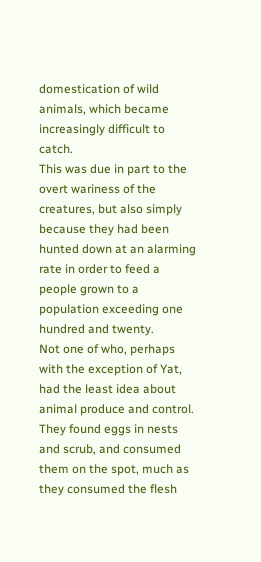domestication of wild animals, which became increasingly difficult to catch.
This was due in part to the overt wariness of the creatures, but also simply because they had been hunted down at an alarming rate in order to feed a people grown to a population exceeding one hundred and twenty.
Not one of who, perhaps with the exception of Yat, had the least idea about animal produce and control.
They found eggs in nests and scrub, and consumed them on the spot, much as they consumed the flesh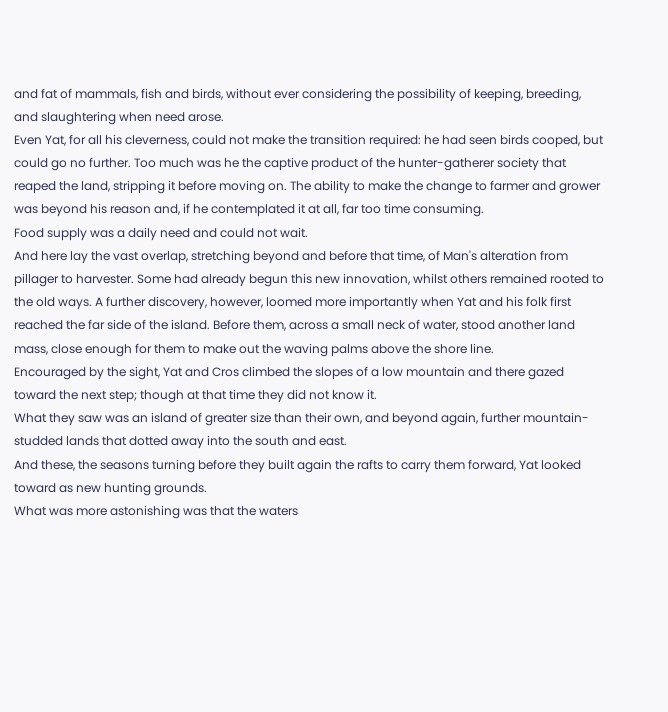and fat of mammals, fish and birds, without ever considering the possibility of keeping, breeding, and slaughtering when need arose.
Even Yat, for all his cleverness, could not make the transition required: he had seen birds cooped, but could go no further. Too much was he the captive product of the hunter-gatherer society that reaped the land, stripping it before moving on. The ability to make the change to farmer and grower was beyond his reason and, if he contemplated it at all, far too time consuming.
Food supply was a daily need and could not wait.
And here lay the vast overlap, stretching beyond and before that time, of Man's alteration from pillager to harvester. Some had already begun this new innovation, whilst others remained rooted to the old ways. A further discovery, however, loomed more importantly when Yat and his folk first reached the far side of the island. Before them, across a small neck of water, stood another land mass, close enough for them to make out the waving palms above the shore line.
Encouraged by the sight, Yat and Cros climbed the slopes of a low mountain and there gazed toward the next step; though at that time they did not know it.
What they saw was an island of greater size than their own, and beyond again, further mountain-studded lands that dotted away into the south and east.
And these, the seasons turning before they built again the rafts to carry them forward, Yat looked toward as new hunting grounds.
What was more astonishing was that the waters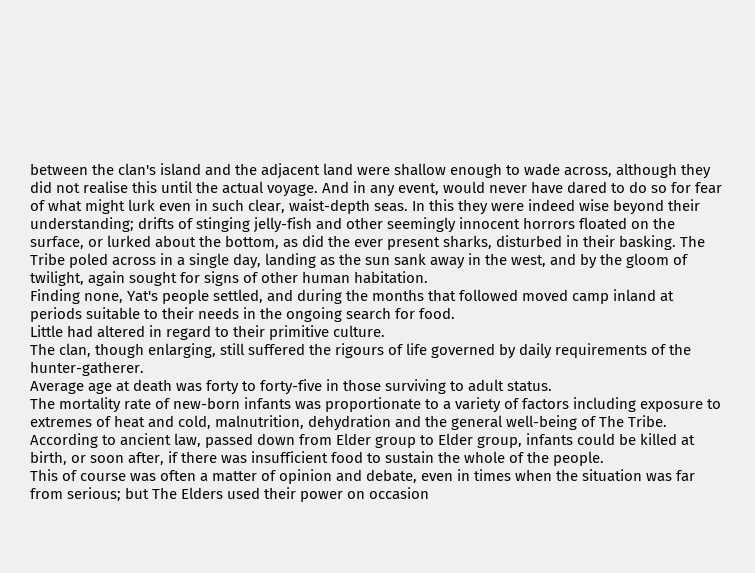between the clan's island and the adjacent land were shallow enough to wade across, although they did not realise this until the actual voyage. And in any event, would never have dared to do so for fear of what might lurk even in such clear, waist-depth seas. In this they were indeed wise beyond their understanding; drifts of stinging jelly-fish and other seemingly innocent horrors floated on the surface, or lurked about the bottom, as did the ever present sharks, disturbed in their basking. The Tribe poled across in a single day, landing as the sun sank away in the west, and by the gloom of twilight, again sought for signs of other human habitation.
Finding none, Yat's people settled, and during the months that followed moved camp inland at periods suitable to their needs in the ongoing search for food.
Little had altered in regard to their primitive culture.
The clan, though enlarging, still suffered the rigours of life governed by daily requirements of the hunter-gatherer.
Average age at death was forty to forty-five in those surviving to adult status.
The mortality rate of new-born infants was proportionate to a variety of factors including exposure to extremes of heat and cold, malnutrition, dehydration and the general well-being of The Tribe.
According to ancient law, passed down from Elder group to Elder group, infants could be killed at birth, or soon after, if there was insufficient food to sustain the whole of the people.
This of course was often a matter of opinion and debate, even in times when the situation was far from serious; but The Elders used their power on occasion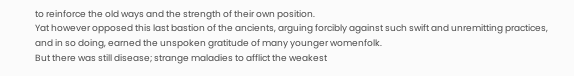to reinforce the old ways and the strength of their own position.
Yat however opposed this last bastion of the ancients, arguing forcibly against such swift and unremitting practices, and in so doing, earned the unspoken gratitude of many younger womenfolk.
But there was still disease; strange maladies to afflict the weakest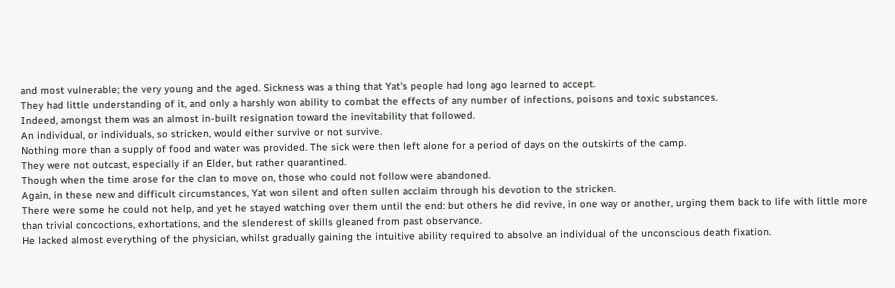and most vulnerable; the very young and the aged. Sickness was a thing that Yat's people had long ago learned to accept.
They had little understanding of it, and only a harshly won ability to combat the effects of any number of infections, poisons and toxic substances.
Indeed, amongst them was an almost in-built resignation toward the inevitability that followed.
An individual, or individuals, so stricken, would either survive or not survive.
Nothing more than a supply of food and water was provided. The sick were then left alone for a period of days on the outskirts of the camp.
They were not outcast, especially if an Elder, but rather quarantined.
Though when the time arose for the clan to move on, those who could not follow were abandoned.
Again, in these new and difficult circumstances, Yat won silent and often sullen acclaim through his devotion to the stricken.
There were some he could not help, and yet he stayed watching over them until the end: but others he did revive, in one way or another, urging them back to life with little more than trivial concoctions, exhortations, and the slenderest of skills gleaned from past observance.
He lacked almost everything of the physician, whilst gradually gaining the intuitive ability required to absolve an individual of the unconscious death fixation.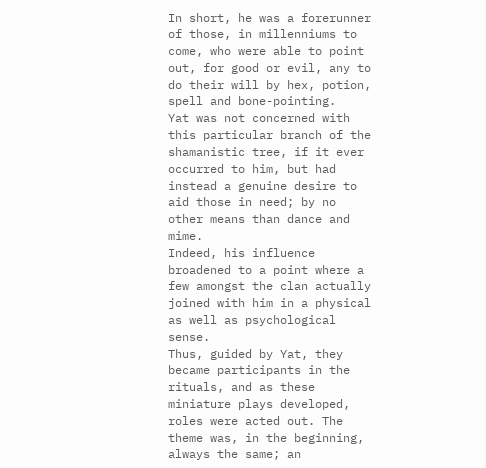In short, he was a forerunner of those, in millenniums to come, who were able to point out, for good or evil, any to do their will by hex, potion, spell and bone-pointing.
Yat was not concerned with this particular branch of the shamanistic tree, if it ever occurred to him, but had instead a genuine desire to aid those in need; by no other means than dance and mime.
Indeed, his influence broadened to a point where a few amongst the clan actually joined with him in a physical as well as psychological sense.
Thus, guided by Yat, they became participants in the rituals, and as these miniature plays developed, roles were acted out. The theme was, in the beginning, always the same; an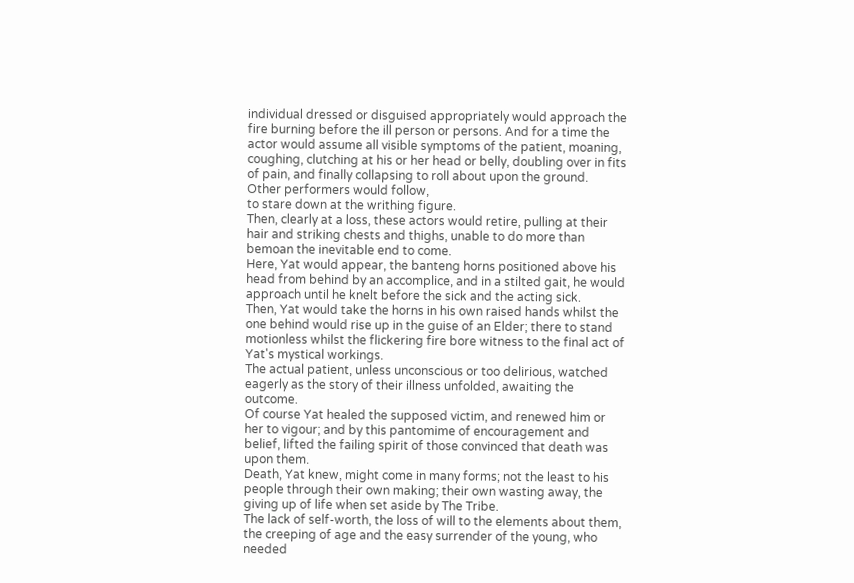individual dressed or disguised appropriately would approach the fire burning before the ill person or persons. And for a time the actor would assume all visible symptoms of the patient, moaning, coughing, clutching at his or her head or belly, doubling over in fits of pain, and finally collapsing to roll about upon the ground.
Other performers would follow,
to stare down at the writhing figure.
Then, clearly at a loss, these actors would retire, pulling at their hair and striking chests and thighs, unable to do more than bemoan the inevitable end to come.
Here, Yat would appear, the banteng horns positioned above his head from behind by an accomplice, and in a stilted gait, he would approach until he knelt before the sick and the acting sick.
Then, Yat would take the horns in his own raised hands whilst the one behind would rise up in the guise of an Elder; there to stand motionless whilst the flickering fire bore witness to the final act of Yat's mystical workings.
The actual patient, unless unconscious or too delirious, watched eagerly as the story of their illness unfolded, awaiting the outcome.
Of course Yat healed the supposed victim, and renewed him or her to vigour; and by this pantomime of encouragement and belief, lifted the failing spirit of those convinced that death was upon them.
Death, Yat knew, might come in many forms; not the least to his people through their own making; their own wasting away, the giving up of life when set aside by The Tribe.
The lack of self-worth, the loss of will to the elements about them, the creeping of age and the easy surrender of the young, who needed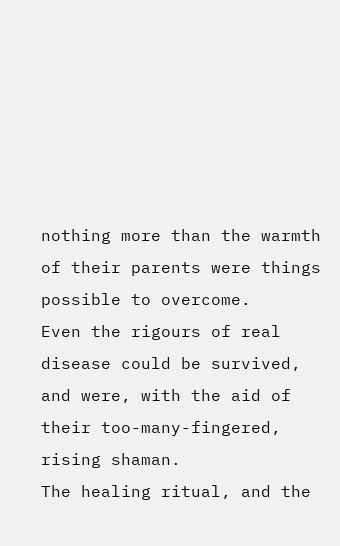nothing more than the warmth of their parents were things possible to overcome.
Even the rigours of real disease could be survived, and were, with the aid of their too-many-fingered, rising shaman.
The healing ritual, and the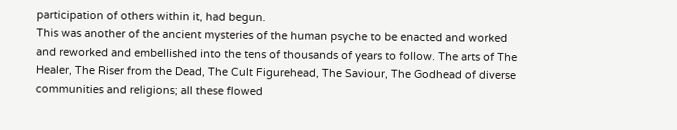participation of others within it, had begun.
This was another of the ancient mysteries of the human psyche to be enacted and worked and reworked and embellished into the tens of thousands of years to follow. The arts of The Healer, The Riser from the Dead, The Cult Figurehead, The Saviour, The Godhead of diverse communities and religions; all these flowed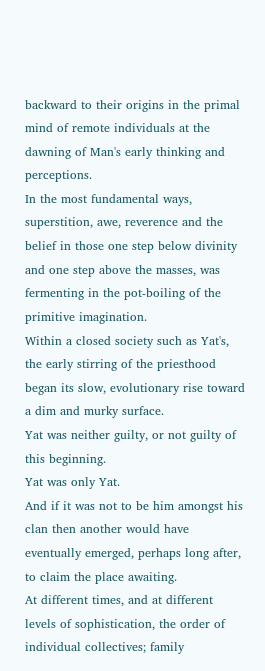backward to their origins in the primal mind of remote individuals at the dawning of Man's early thinking and perceptions.
In the most fundamental ways, superstition, awe, reverence and the belief in those one step below divinity and one step above the masses, was fermenting in the pot-boiling of the primitive imagination.
Within a closed society such as Yat's, the early stirring of the priesthood began its slow, evolutionary rise toward a dim and murky surface.
Yat was neither guilty, or not guilty of this beginning.
Yat was only Yat.
And if it was not to be him amongst his clan then another would have eventually emerged, perhaps long after, to claim the place awaiting.
At different times, and at different levels of sophistication, the order of individual collectives; family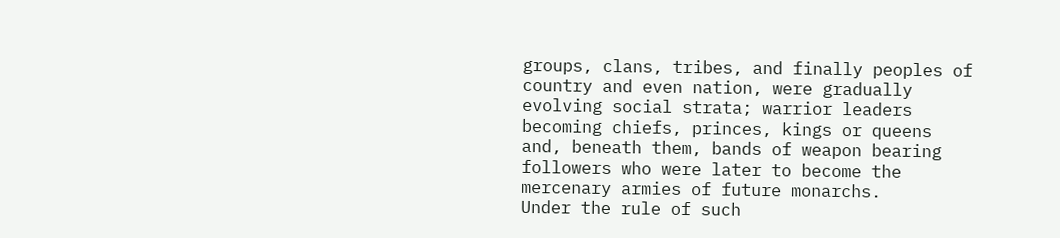groups, clans, tribes, and finally peoples of country and even nation, were gradually evolving social strata; warrior leaders becoming chiefs, princes, kings or queens and, beneath them, bands of weapon bearing followers who were later to become the mercenary armies of future monarchs.
Under the rule of such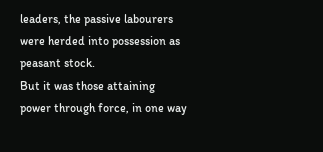leaders, the passive labourers were herded into possession as peasant stock.
But it was those attaining power through force, in one way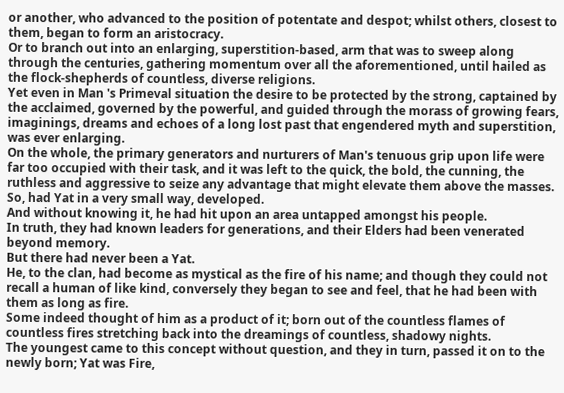or another, who advanced to the position of potentate and despot; whilst others, closest to them, began to form an aristocracy.
Or to branch out into an enlarging, superstition-based, arm that was to sweep along through the centuries, gathering momentum over all the aforementioned, until hailed as the flock-shepherds of countless, diverse religions.
Yet even in Man 's Primeval situation the desire to be protected by the strong, captained by the acclaimed, governed by the powerful, and guided through the morass of growing fears, imaginings, dreams and echoes of a long lost past that engendered myth and superstition, was ever enlarging.
On the whole, the primary generators and nurturers of Man's tenuous grip upon life were far too occupied with their task, and it was left to the quick, the bold, the cunning, the ruthless and aggressive to seize any advantage that might elevate them above the masses.
So, had Yat in a very small way, developed.
And without knowing it, he had hit upon an area untapped amongst his people.
In truth, they had known leaders for generations, and their Elders had been venerated beyond memory.
But there had never been a Yat.
He, to the clan, had become as mystical as the fire of his name; and though they could not recall a human of like kind, conversely they began to see and feel, that he had been with them as long as fire.
Some indeed thought of him as a product of it; born out of the countless flames of countless fires stretching back into the dreamings of countless, shadowy nights.
The youngest came to this concept without question, and they in turn, passed it on to the newly born; Yat was Fire,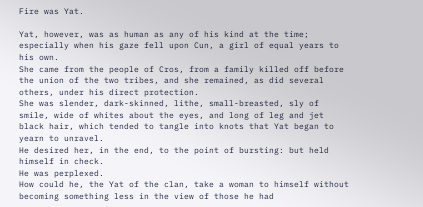Fire was Yat.

Yat, however, was as human as any of his kind at the time; especially when his gaze fell upon Cun, a girl of equal years to his own.
She came from the people of Cros, from a family killed off before the union of the two tribes, and she remained, as did several others, under his direct protection.
She was slender, dark-skinned, lithe, small-breasted, sly of smile, wide of whites about the eyes, and long of leg and jet black hair, which tended to tangle into knots that Yat began to yearn to unravel.
He desired her, in the end, to the point of bursting: but held himself in check.
He was perplexed.
How could he, the Yat of the clan, take a woman to himself without becoming something less in the view of those he had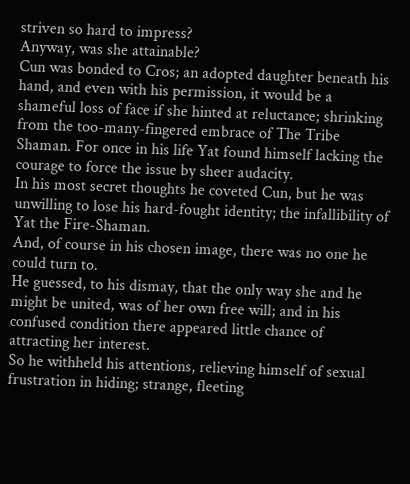striven so hard to impress?
Anyway, was she attainable?
Cun was bonded to Cros; an adopted daughter beneath his hand, and even with his permission, it would be a shameful loss of face if she hinted at reluctance; shrinking from the too-many-fingered embrace of The Tribe Shaman. For once in his life Yat found himself lacking the courage to force the issue by sheer audacity.
In his most secret thoughts he coveted Cun, but he was unwilling to lose his hard-fought identity; the infallibility of Yat the Fire-Shaman.
And, of course in his chosen image, there was no one he could turn to.
He guessed, to his dismay, that the only way she and he might be united, was of her own free will; and in his confused condition there appeared little chance of attracting her interest.
So he withheld his attentions, relieving himself of sexual frustration in hiding; strange, fleeting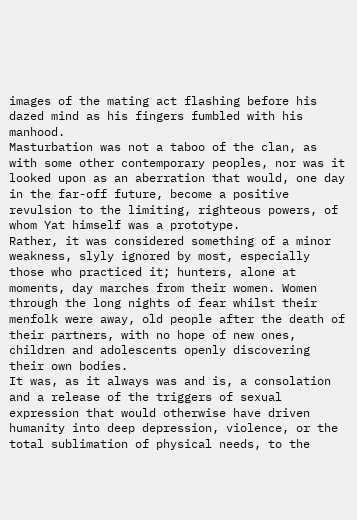images of the mating act flashing before his dazed mind as his fingers fumbled with his manhood.
Masturbation was not a taboo of the clan, as with some other contemporary peoples, nor was it looked upon as an aberration that would, one day in the far-off future, become a positive revulsion to the limiting, righteous powers, of whom Yat himself was a prototype.
Rather, it was considered something of a minor weakness, slyly ignored by most, especially those who practiced it; hunters, alone at moments, day marches from their women. Women through the long nights of fear whilst their menfolk were away, old people after the death of their partners, with no hope of new ones, children and adolescents openly discovering their own bodies.
It was, as it always was and is, a consolation and a release of the triggers of sexual expression that would otherwise have driven humanity into deep depression, violence, or the total sublimation of physical needs, to the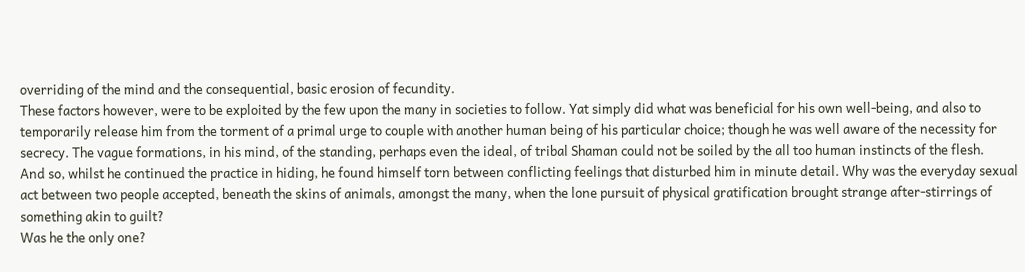overriding of the mind and the consequential, basic erosion of fecundity.
These factors however, were to be exploited by the few upon the many in societies to follow. Yat simply did what was beneficial for his own well-being, and also to temporarily release him from the torment of a primal urge to couple with another human being of his particular choice; though he was well aware of the necessity for secrecy. The vague formations, in his mind, of the standing, perhaps even the ideal, of tribal Shaman could not be soiled by the all too human instincts of the flesh.
And so, whilst he continued the practice in hiding, he found himself torn between conflicting feelings that disturbed him in minute detail. Why was the everyday sexual act between two people accepted, beneath the skins of animals, amongst the many, when the lone pursuit of physical gratification brought strange after-stirrings of something akin to guilt?
Was he the only one?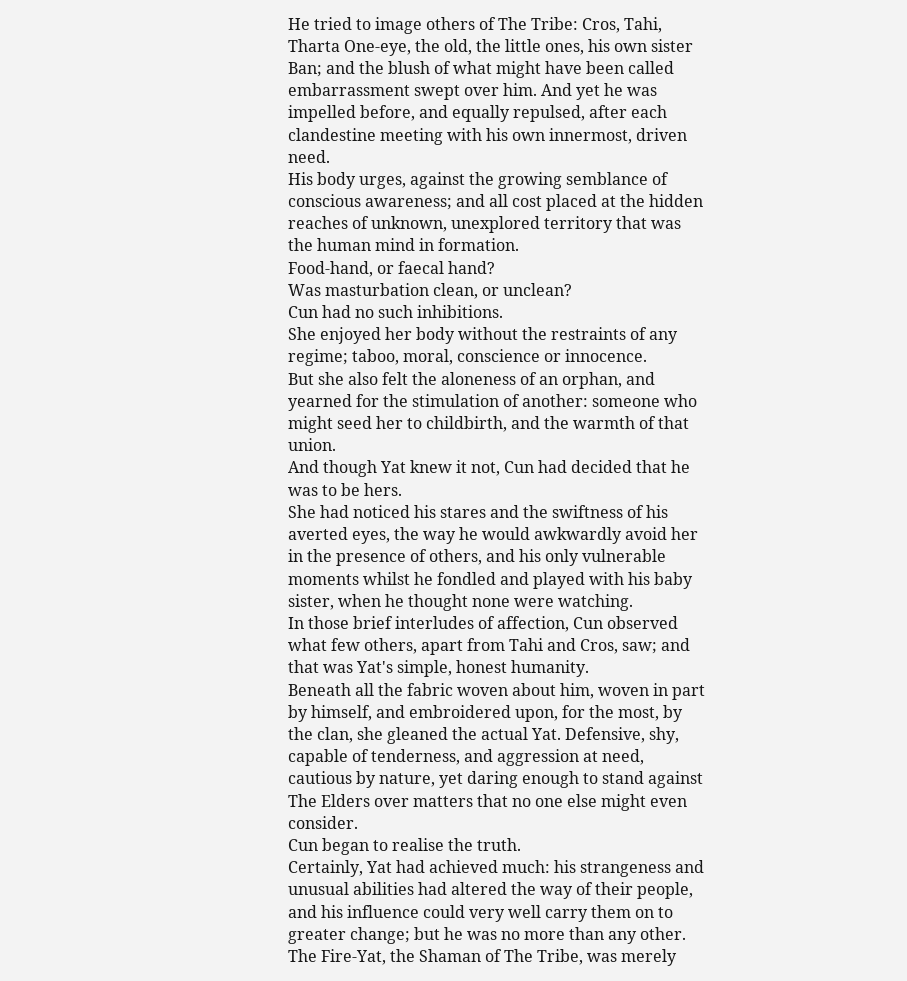He tried to image others of The Tribe: Cros, Tahi, Tharta One-eye, the old, the little ones, his own sister Ban; and the blush of what might have been called embarrassment swept over him. And yet he was impelled before, and equally repulsed, after each clandestine meeting with his own innermost, driven need.
His body urges, against the growing semblance of conscious awareness; and all cost placed at the hidden reaches of unknown, unexplored territory that was the human mind in formation.
Food-hand, or faecal hand?
Was masturbation clean, or unclean?
Cun had no such inhibitions.
She enjoyed her body without the restraints of any regime; taboo, moral, conscience or innocence.
But she also felt the aloneness of an orphan, and yearned for the stimulation of another: someone who might seed her to childbirth, and the warmth of that union.
And though Yat knew it not, Cun had decided that he was to be hers.
She had noticed his stares and the swiftness of his averted eyes, the way he would awkwardly avoid her in the presence of others, and his only vulnerable moments whilst he fondled and played with his baby sister, when he thought none were watching.
In those brief interludes of affection, Cun observed what few others, apart from Tahi and Cros, saw; and that was Yat's simple, honest humanity.
Beneath all the fabric woven about him, woven in part by himself, and embroidered upon, for the most, by the clan, she gleaned the actual Yat. Defensive, shy, capable of tenderness, and aggression at need, cautious by nature, yet daring enough to stand against The Elders over matters that no one else might even consider.
Cun began to realise the truth.
Certainly, Yat had achieved much: his strangeness and unusual abilities had altered the way of their people, and his influence could very well carry them on to greater change; but he was no more than any other.
The Fire-Yat, the Shaman of The Tribe, was merely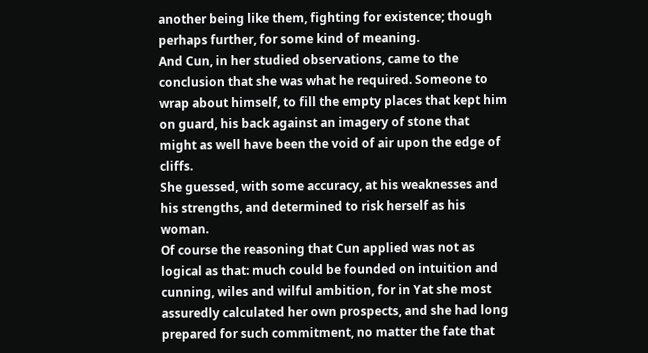another being like them, fighting for existence; though perhaps further, for some kind of meaning.
And Cun, in her studied observations, came to the conclusion that she was what he required. Someone to wrap about himself, to fill the empty places that kept him on guard, his back against an imagery of stone that might as well have been the void of air upon the edge of cliffs.
She guessed, with some accuracy, at his weaknesses and his strengths, and determined to risk herself as his woman.
Of course the reasoning that Cun applied was not as logical as that: much could be founded on intuition and cunning, wiles and wilful ambition, for in Yat she most assuredly calculated her own prospects, and she had long prepared for such commitment, no matter the fate that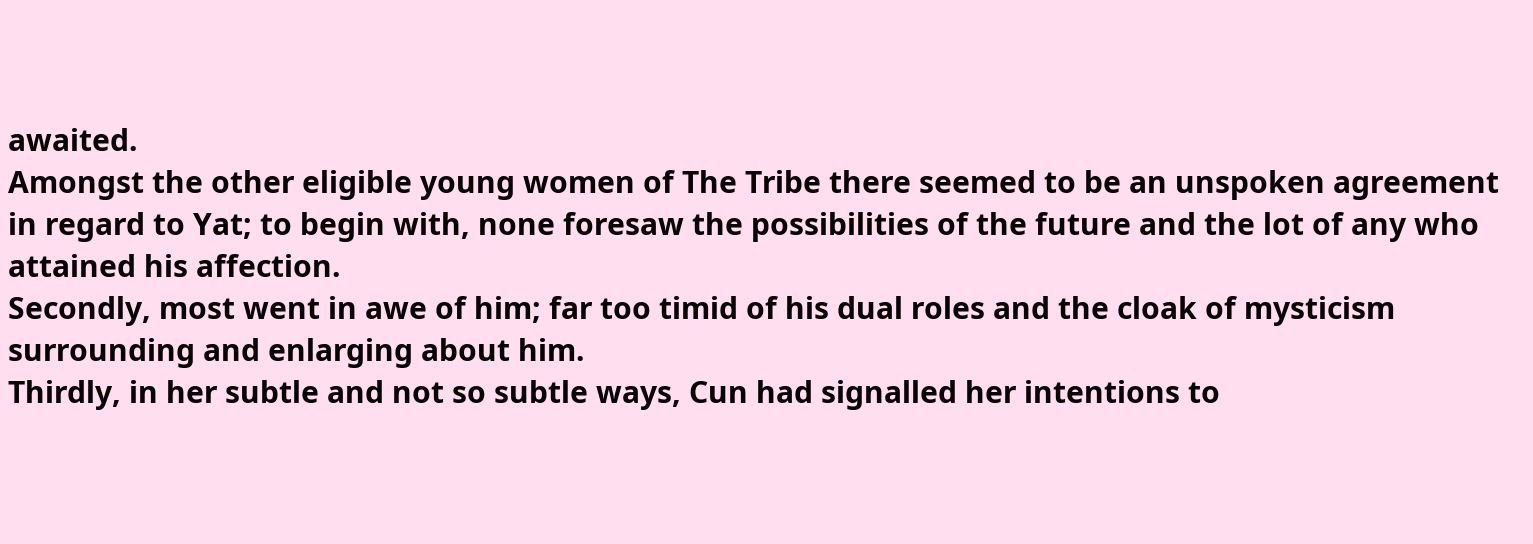awaited.
Amongst the other eligible young women of The Tribe there seemed to be an unspoken agreement in regard to Yat; to begin with, none foresaw the possibilities of the future and the lot of any who attained his affection.
Secondly, most went in awe of him; far too timid of his dual roles and the cloak of mysticism surrounding and enlarging about him.
Thirdly, in her subtle and not so subtle ways, Cun had signalled her intentions to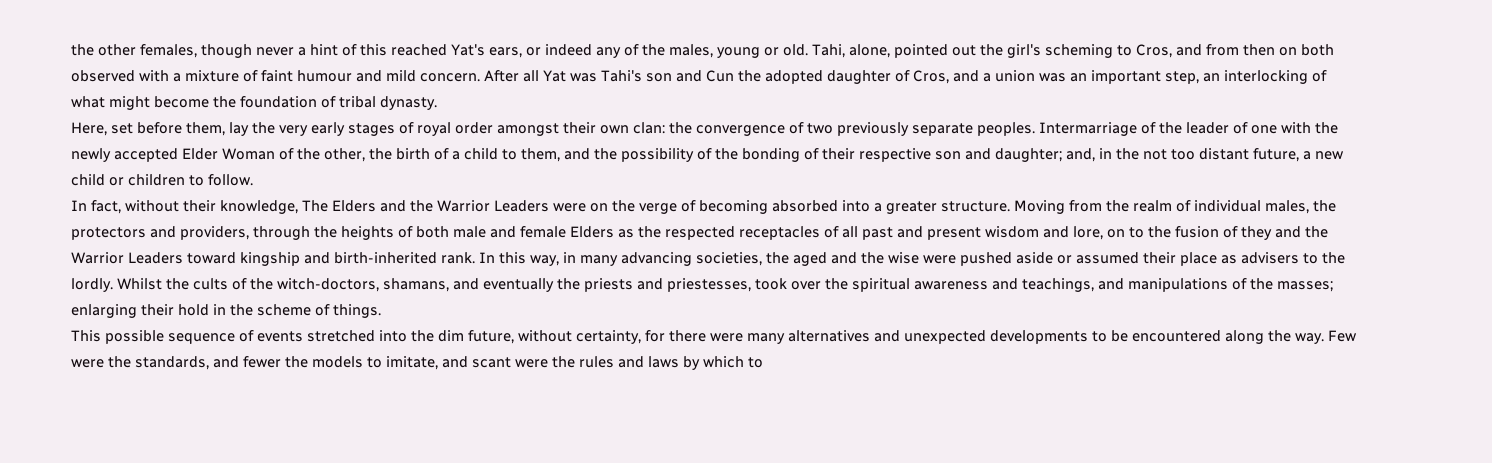the other females, though never a hint of this reached Yat's ears, or indeed any of the males, young or old. Tahi, alone, pointed out the girl's scheming to Cros, and from then on both observed with a mixture of faint humour and mild concern. After all Yat was Tahi's son and Cun the adopted daughter of Cros, and a union was an important step, an interlocking of what might become the foundation of tribal dynasty.
Here, set before them, lay the very early stages of royal order amongst their own clan: the convergence of two previously separate peoples. Intermarriage of the leader of one with the newly accepted Elder Woman of the other, the birth of a child to them, and the possibility of the bonding of their respective son and daughter; and, in the not too distant future, a new child or children to follow.
In fact, without their knowledge, The Elders and the Warrior Leaders were on the verge of becoming absorbed into a greater structure. Moving from the realm of individual males, the protectors and providers, through the heights of both male and female Elders as the respected receptacles of all past and present wisdom and lore, on to the fusion of they and the Warrior Leaders toward kingship and birth-inherited rank. In this way, in many advancing societies, the aged and the wise were pushed aside or assumed their place as advisers to the lordly. Whilst the cults of the witch-doctors, shamans, and eventually the priests and priestesses, took over the spiritual awareness and teachings, and manipulations of the masses; enlarging their hold in the scheme of things.
This possible sequence of events stretched into the dim future, without certainty, for there were many alternatives and unexpected developments to be encountered along the way. Few were the standards, and fewer the models to imitate, and scant were the rules and laws by which to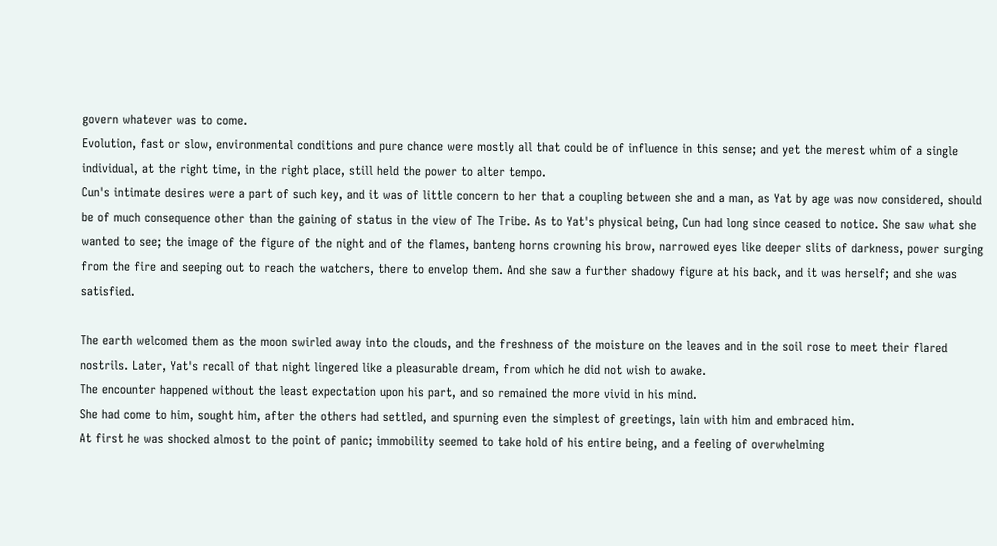govern whatever was to come.
Evolution, fast or slow, environmental conditions and pure chance were mostly all that could be of influence in this sense; and yet the merest whim of a single individual, at the right time, in the right place, still held the power to alter tempo.
Cun's intimate desires were a part of such key, and it was of little concern to her that a coupling between she and a man, as Yat by age was now considered, should be of much consequence other than the gaining of status in the view of The Tribe. As to Yat's physical being, Cun had long since ceased to notice. She saw what she wanted to see; the image of the figure of the night and of the flames, banteng horns crowning his brow, narrowed eyes like deeper slits of darkness, power surging from the fire and seeping out to reach the watchers, there to envelop them. And she saw a further shadowy figure at his back, and it was herself; and she was satisfied.

The earth welcomed them as the moon swirled away into the clouds, and the freshness of the moisture on the leaves and in the soil rose to meet their flared nostrils. Later, Yat's recall of that night lingered like a pleasurable dream, from which he did not wish to awake.
The encounter happened without the least expectation upon his part, and so remained the more vivid in his mind.
She had come to him, sought him, after the others had settled, and spurning even the simplest of greetings, lain with him and embraced him.
At first he was shocked almost to the point of panic; immobility seemed to take hold of his entire being, and a feeling of overwhelming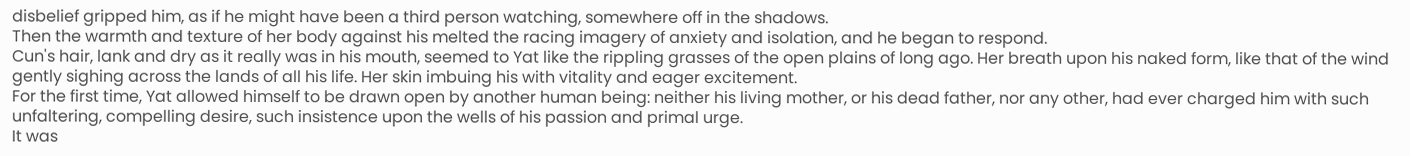disbelief gripped him, as if he might have been a third person watching, somewhere off in the shadows.
Then the warmth and texture of her body against his melted the racing imagery of anxiety and isolation, and he began to respond.
Cun's hair, lank and dry as it really was in his mouth, seemed to Yat like the rippling grasses of the open plains of long ago. Her breath upon his naked form, like that of the wind gently sighing across the lands of all his life. Her skin imbuing his with vitality and eager excitement.
For the first time, Yat allowed himself to be drawn open by another human being: neither his living mother, or his dead father, nor any other, had ever charged him with such unfaltering, compelling desire, such insistence upon the wells of his passion and primal urge.
It was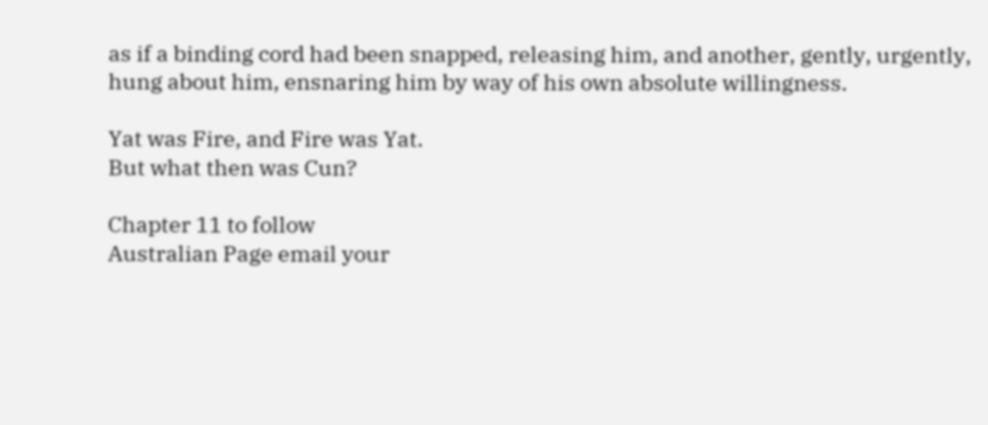as if a binding cord had been snapped, releasing him, and another, gently, urgently, hung about him, ensnaring him by way of his own absolute willingness.

Yat was Fire, and Fire was Yat.
But what then was Cun?

Chapter 11 to follow
Australian Page email your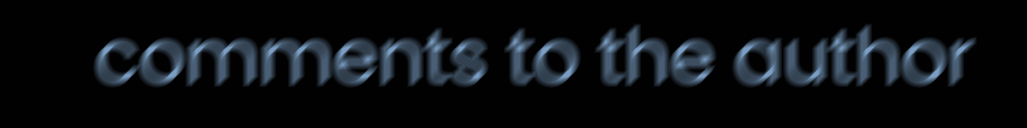comments to the author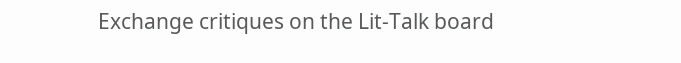Exchange critiques on the Lit-Talk board